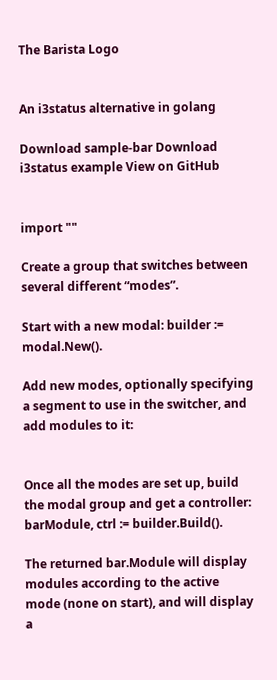The Barista Logo


An i3status alternative in golang

Download sample-bar Download i3status example View on GitHub


import ""

Create a group that switches between several different “modes”.

Start with a new modal: builder := modal.New().

Add new modes, optionally specifying a segment to use in the switcher, and add modules to it:


Once all the modes are set up, build the modal group and get a controller: barModule, ctrl := builder.Build().

The returned bar.Module will display modules according to the active mode (none on start), and will display a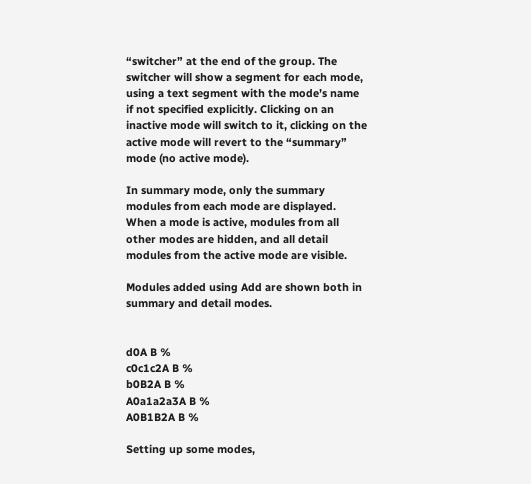“switcher” at the end of the group. The switcher will show a segment for each mode, using a text segment with the mode’s name if not specified explicitly. Clicking on an inactive mode will switch to it, clicking on the active mode will revert to the “summary” mode (no active mode).

In summary mode, only the summary modules from each mode are displayed. When a mode is active, modules from all other modes are hidden, and all detail modules from the active mode are visible.

Modules added using Add are shown both in summary and detail modes.


d0A B %
c0c1c2A B %
b0B2A B %
A0a1a2a3A B %
A0B1B2A B %

Setting up some modes,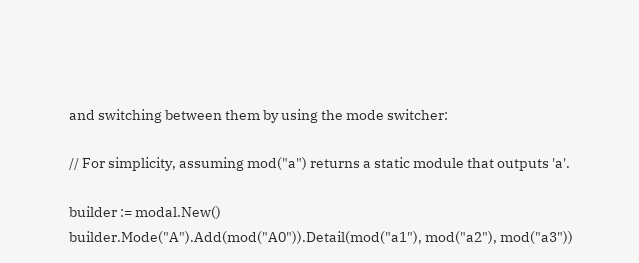and switching between them by using the mode switcher:

// For simplicity, assuming mod("a") returns a static module that outputs 'a'.

builder := modal.New()
builder.Mode("A").Add(mod("A0")).Detail(mod("a1"), mod("a2"), mod("a3"))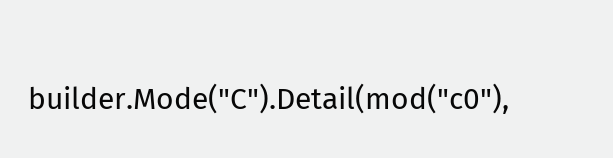builder.Mode("C").Detail(mod("c0"),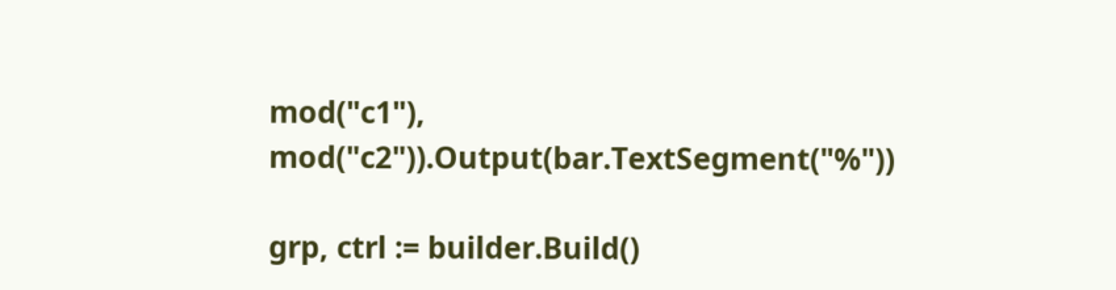mod("c1"), mod("c2")).Output(bar.TextSegment("%"))

grp, ctrl := builder.Build()